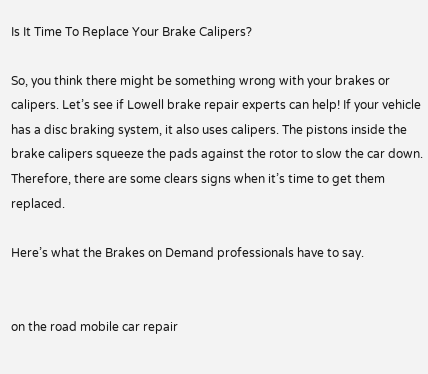Is It Time To Replace Your Brake Calipers?

So, you think there might be something wrong with your brakes or calipers. Let’s see if Lowell brake repair experts can help! If your vehicle has a disc braking system, it also uses calipers. The pistons inside the brake calipers squeeze the pads against the rotor to slow the car down. Therefore, there are some clears signs when it’s time to get them replaced.

Here’s what the Brakes on Demand professionals have to say.


on the road mobile car repair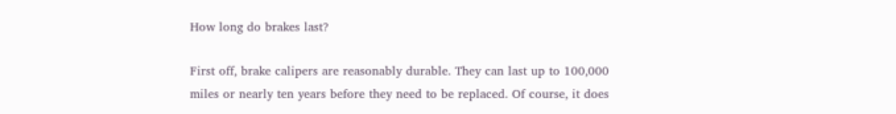How long do brakes last?

First off, brake calipers are reasonably durable. They can last up to 100,000 miles or nearly ten years before they need to be replaced. Of course, it does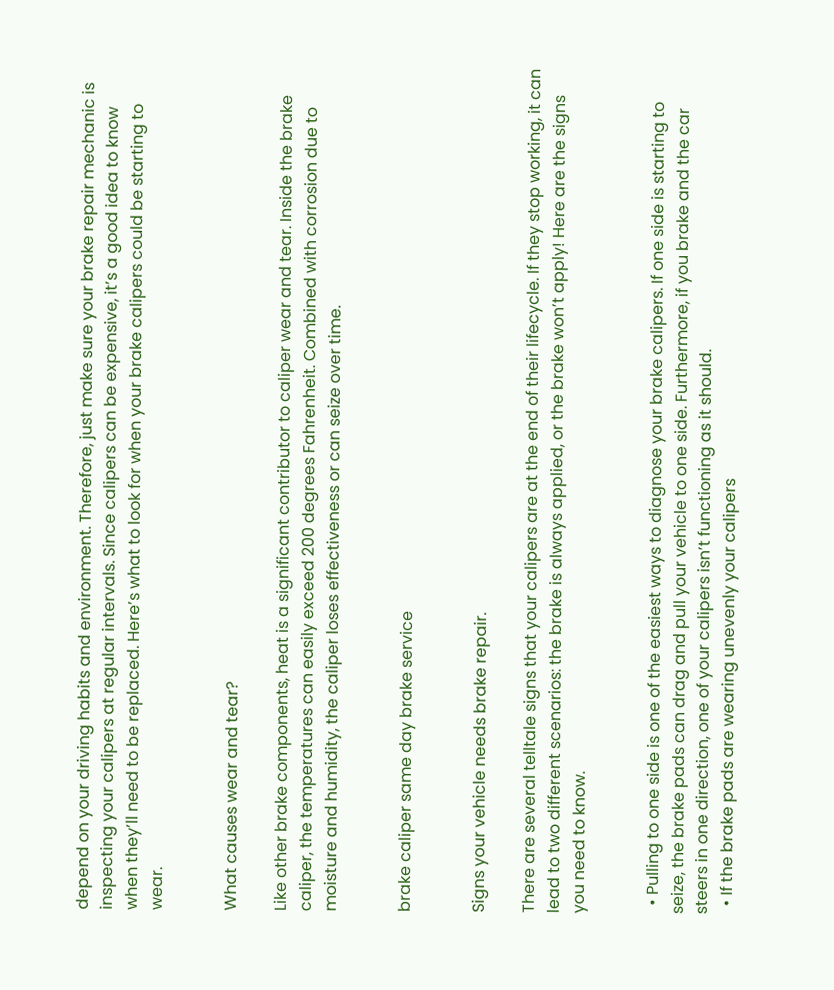depend on your driving habits and environment. Therefore, just make sure your brake repair mechanic is inspecting your calipers at regular intervals. Since calipers can be expensive, it’s a good idea to know when they’ll need to be replaced. Here’s what to look for when your brake calipers could be starting to wear.


What causes wear and tear?

Like other brake components, heat is a significant contributor to caliper wear and tear. Inside the brake caliper, the temperatures can easily exceed 200 degrees Fahrenheit. Combined with corrosion due to moisture and humidity, the caliper loses effectiveness or can seize over time.


brake caliper same day brake service


Signs your vehicle needs brake repair.

There are several telltale signs that your calipers are at the end of their lifecycle. If they stop working, it can lead to two different scenarios: the brake is always applied, or the brake won’t apply! Here are the signs you need to know.


  • Pulling to one side is one of the easiest ways to diagnose your brake calipers. If one side is starting to seize, the brake pads can drag and pull your vehicle to one side. Furthermore, if you brake and the car steers in one direction, one of your calipers isn’t functioning as it should.
  • If the brake pads are wearing unevenly your calipers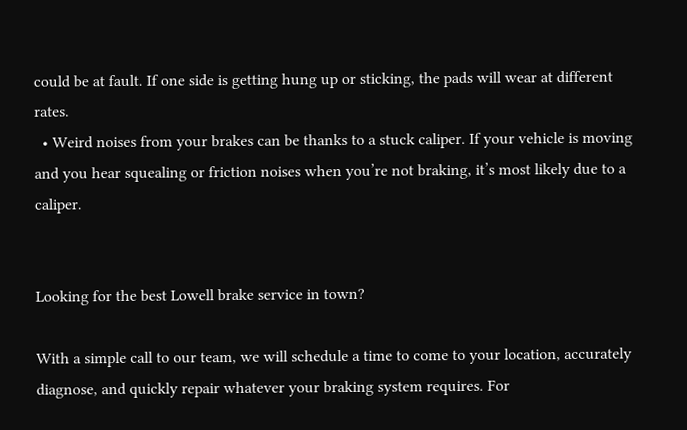could be at fault. If one side is getting hung up or sticking, the pads will wear at different rates.
  • Weird noises from your brakes can be thanks to a stuck caliper. If your vehicle is moving and you hear squealing or friction noises when you’re not braking, it’s most likely due to a caliper.


Looking for the best Lowell brake service in town?

With a simple call to our team, we will schedule a time to come to your location, accurately diagnose, and quickly repair whatever your braking system requires. For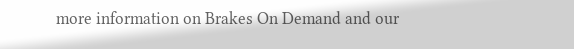more information on Brakes On Demand and our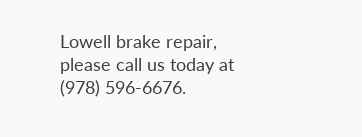Lowell brake repair, please call us today at (978) 596-6676.